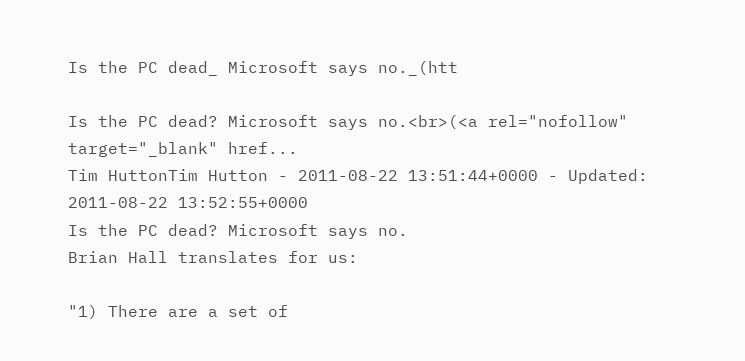Is the PC dead_ Microsoft says no._(htt

Is the PC dead? Microsoft says no.<br>(<a rel="nofollow" target="_blank" href...
Tim HuttonTim Hutton - 2011-08-22 13:51:44+0000 - Updated: 2011-08-22 13:52:55+0000
Is the PC dead? Microsoft says no.
Brian Hall translates for us:

"1) There are a set of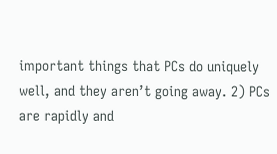important things that PCs do uniquely well, and they aren’t going away. 2) PCs are rapidly and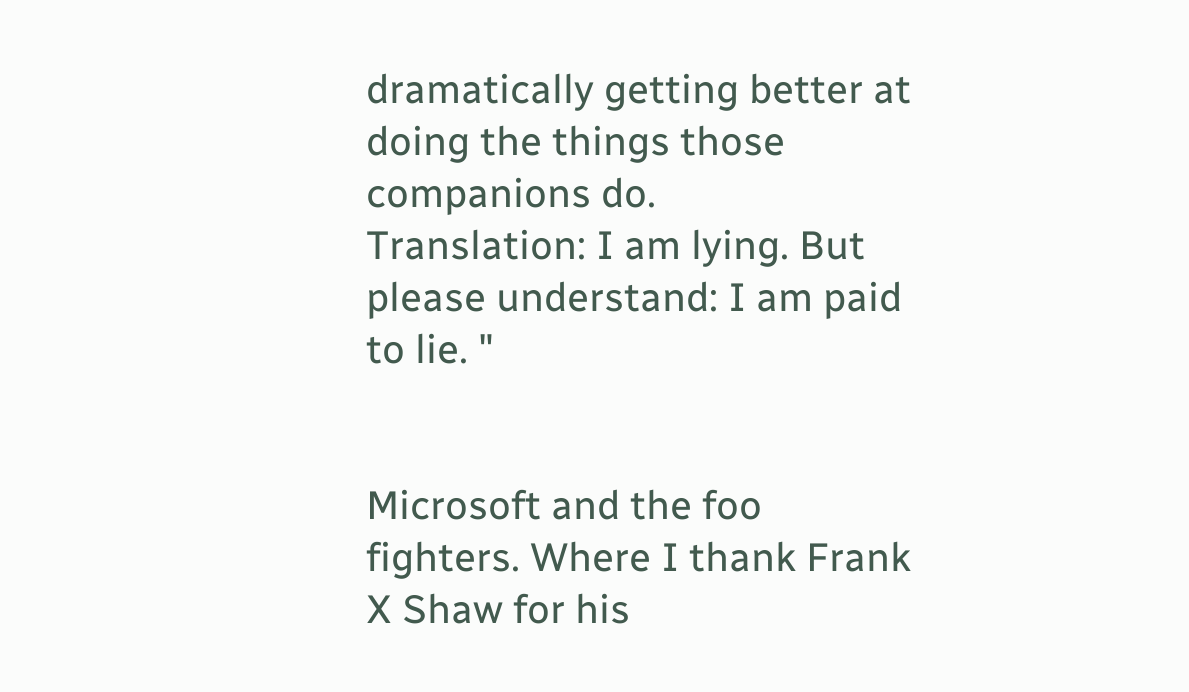dramatically getting better at doing the things those companions do.
Translation: I am lying. But please understand: I am paid to lie. "


Microsoft and the foo fighters. Where I thank Frank X Shaw for his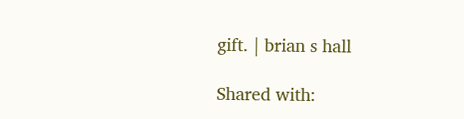gift. | brian s hall

Shared with: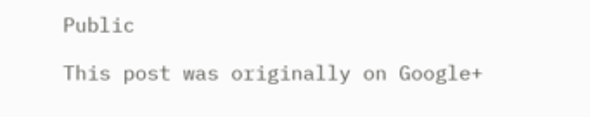Public

This post was originally on Google+